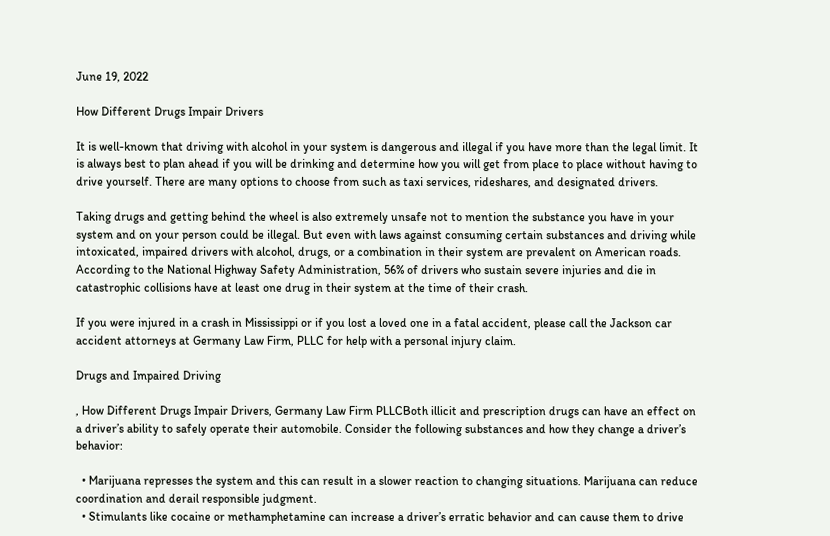June 19, 2022

How Different Drugs Impair Drivers

It is well-known that driving with alcohol in your system is dangerous and illegal if you have more than the legal limit. It is always best to plan ahead if you will be drinking and determine how you will get from place to place without having to drive yourself. There are many options to choose from such as taxi services, rideshares, and designated drivers.

Taking drugs and getting behind the wheel is also extremely unsafe not to mention the substance you have in your system and on your person could be illegal. But even with laws against consuming certain substances and driving while intoxicated, impaired drivers with alcohol, drugs, or a combination in their system are prevalent on American roads. According to the National Highway Safety Administration, 56% of drivers who sustain severe injuries and die in catastrophic collisions have at least one drug in their system at the time of their crash.

If you were injured in a crash in Mississippi or if you lost a loved one in a fatal accident, please call the Jackson car accident attorneys at Germany Law Firm, PLLC for help with a personal injury claim.

Drugs and Impaired Driving

, How Different Drugs Impair Drivers, Germany Law Firm PLLCBoth illicit and prescription drugs can have an effect on a driver’s ability to safely operate their automobile. Consider the following substances and how they change a driver’s behavior:

  • Marijuana represses the system and this can result in a slower reaction to changing situations. Marijuana can reduce coordination and derail responsible judgment.
  • Stimulants like cocaine or methamphetamine can increase a driver’s erratic behavior and can cause them to drive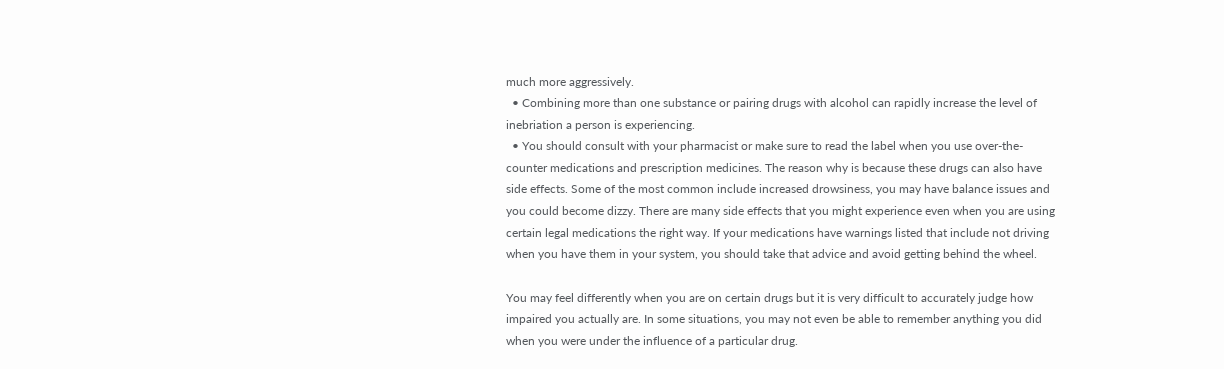much more aggressively.
  • Combining more than one substance or pairing drugs with alcohol can rapidly increase the level of inebriation a person is experiencing.
  • You should consult with your pharmacist or make sure to read the label when you use over-the-counter medications and prescription medicines. The reason why is because these drugs can also have side effects. Some of the most common include increased drowsiness, you may have balance issues and you could become dizzy. There are many side effects that you might experience even when you are using certain legal medications the right way. If your medications have warnings listed that include not driving when you have them in your system, you should take that advice and avoid getting behind the wheel.

You may feel differently when you are on certain drugs but it is very difficult to accurately judge how impaired you actually are. In some situations, you may not even be able to remember anything you did when you were under the influence of a particular drug.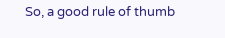So, a good rule of thumb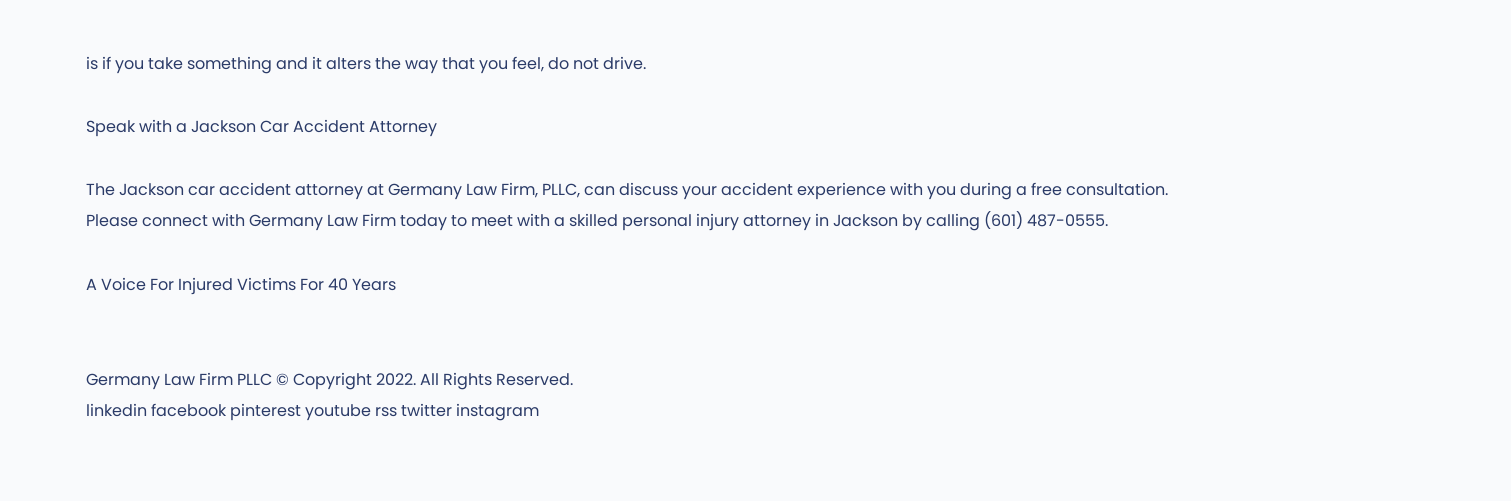is if you take something and it alters the way that you feel, do not drive.

Speak with a Jackson Car Accident Attorney

The Jackson car accident attorney at Germany Law Firm, PLLC, can discuss your accident experience with you during a free consultation. Please connect with Germany Law Firm today to meet with a skilled personal injury attorney in Jackson by calling (601) 487-0555.

A Voice For Injured Victims For 40 Years


Germany Law Firm PLLC © Copyright 2022. All Rights Reserved.
linkedin facebook pinterest youtube rss twitter instagram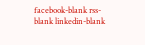facebook-blank rss-blank linkedin-blank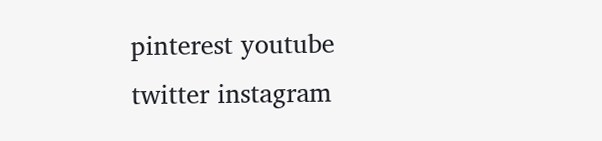pinterest youtube twitter instagram